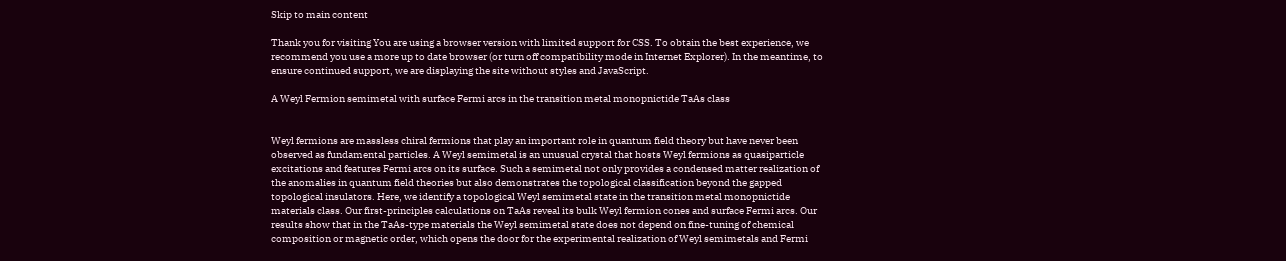Skip to main content

Thank you for visiting You are using a browser version with limited support for CSS. To obtain the best experience, we recommend you use a more up to date browser (or turn off compatibility mode in Internet Explorer). In the meantime, to ensure continued support, we are displaying the site without styles and JavaScript.

A Weyl Fermion semimetal with surface Fermi arcs in the transition metal monopnictide TaAs class


Weyl fermions are massless chiral fermions that play an important role in quantum field theory but have never been observed as fundamental particles. A Weyl semimetal is an unusual crystal that hosts Weyl fermions as quasiparticle excitations and features Fermi arcs on its surface. Such a semimetal not only provides a condensed matter realization of the anomalies in quantum field theories but also demonstrates the topological classification beyond the gapped topological insulators. Here, we identify a topological Weyl semimetal state in the transition metal monopnictide materials class. Our first-principles calculations on TaAs reveal its bulk Weyl fermion cones and surface Fermi arcs. Our results show that in the TaAs-type materials the Weyl semimetal state does not depend on fine-tuning of chemical composition or magnetic order, which opens the door for the experimental realization of Weyl semimetals and Fermi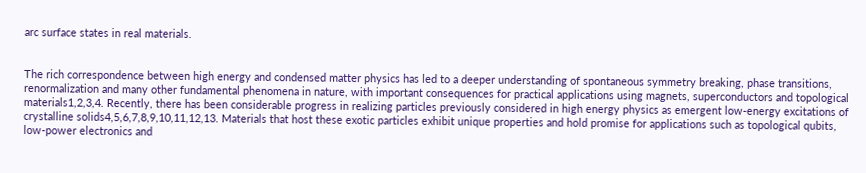arc surface states in real materials.


The rich correspondence between high energy and condensed matter physics has led to a deeper understanding of spontaneous symmetry breaking, phase transitions, renormalization and many other fundamental phenomena in nature, with important consequences for practical applications using magnets, superconductors and topological materials1,2,3,4. Recently, there has been considerable progress in realizing particles previously considered in high energy physics as emergent low-energy excitations of crystalline solids4,5,6,7,8,9,10,11,12,13. Materials that host these exotic particles exhibit unique properties and hold promise for applications such as topological qubits, low-power electronics and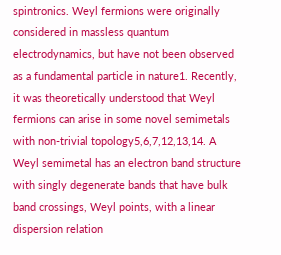spintronics. Weyl fermions were originally considered in massless quantum electrodynamics, but have not been observed as a fundamental particle in nature1. Recently, it was theoretically understood that Weyl fermions can arise in some novel semimetals with non-trivial topology5,6,7,12,13,14. A Weyl semimetal has an electron band structure with singly degenerate bands that have bulk band crossings, Weyl points, with a linear dispersion relation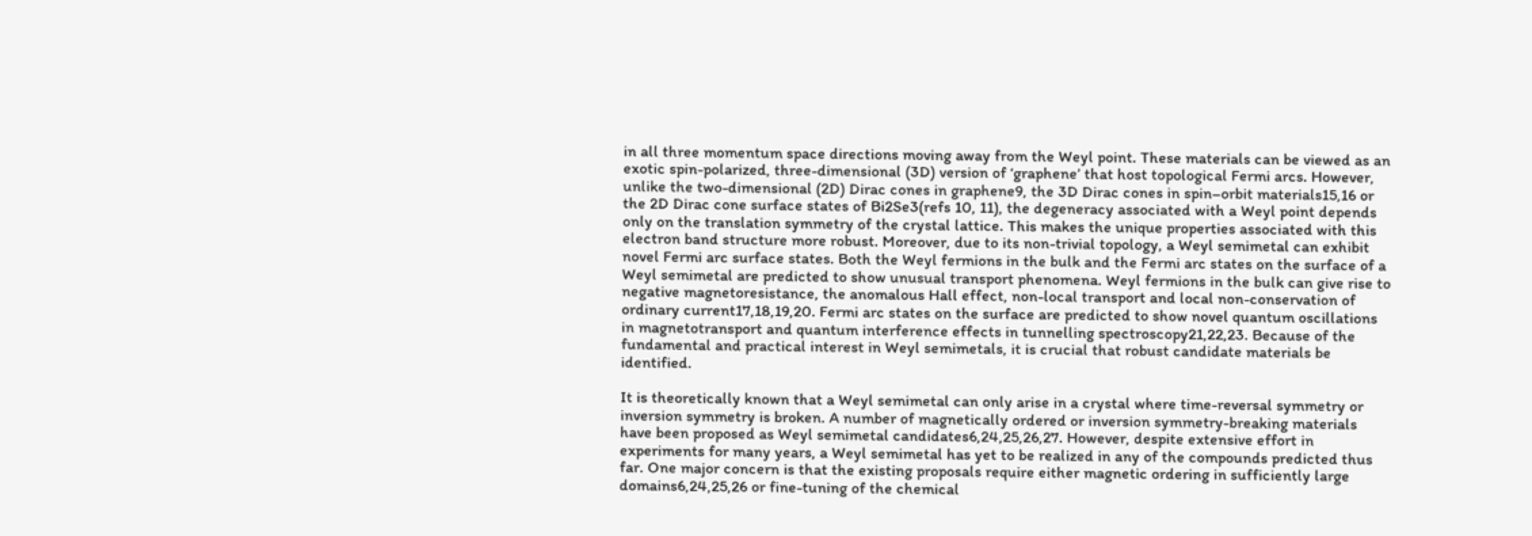in all three momentum space directions moving away from the Weyl point. These materials can be viewed as an exotic spin-polarized, three-dimensional (3D) version of ‘graphene’ that host topological Fermi arcs. However, unlike the two-dimensional (2D) Dirac cones in graphene9, the 3D Dirac cones in spin–orbit materials15,16 or the 2D Dirac cone surface states of Bi2Se3(refs 10, 11), the degeneracy associated with a Weyl point depends only on the translation symmetry of the crystal lattice. This makes the unique properties associated with this electron band structure more robust. Moreover, due to its non-trivial topology, a Weyl semimetal can exhibit novel Fermi arc surface states. Both the Weyl fermions in the bulk and the Fermi arc states on the surface of a Weyl semimetal are predicted to show unusual transport phenomena. Weyl fermions in the bulk can give rise to negative magnetoresistance, the anomalous Hall effect, non-local transport and local non-conservation of ordinary current17,18,19,20. Fermi arc states on the surface are predicted to show novel quantum oscillations in magnetotransport and quantum interference effects in tunnelling spectroscopy21,22,23. Because of the fundamental and practical interest in Weyl semimetals, it is crucial that robust candidate materials be identified.

It is theoretically known that a Weyl semimetal can only arise in a crystal where time-reversal symmetry or inversion symmetry is broken. A number of magnetically ordered or inversion symmetry-breaking materials have been proposed as Weyl semimetal candidates6,24,25,26,27. However, despite extensive effort in experiments for many years, a Weyl semimetal has yet to be realized in any of the compounds predicted thus far. One major concern is that the existing proposals require either magnetic ordering in sufficiently large domains6,24,25,26 or fine-tuning of the chemical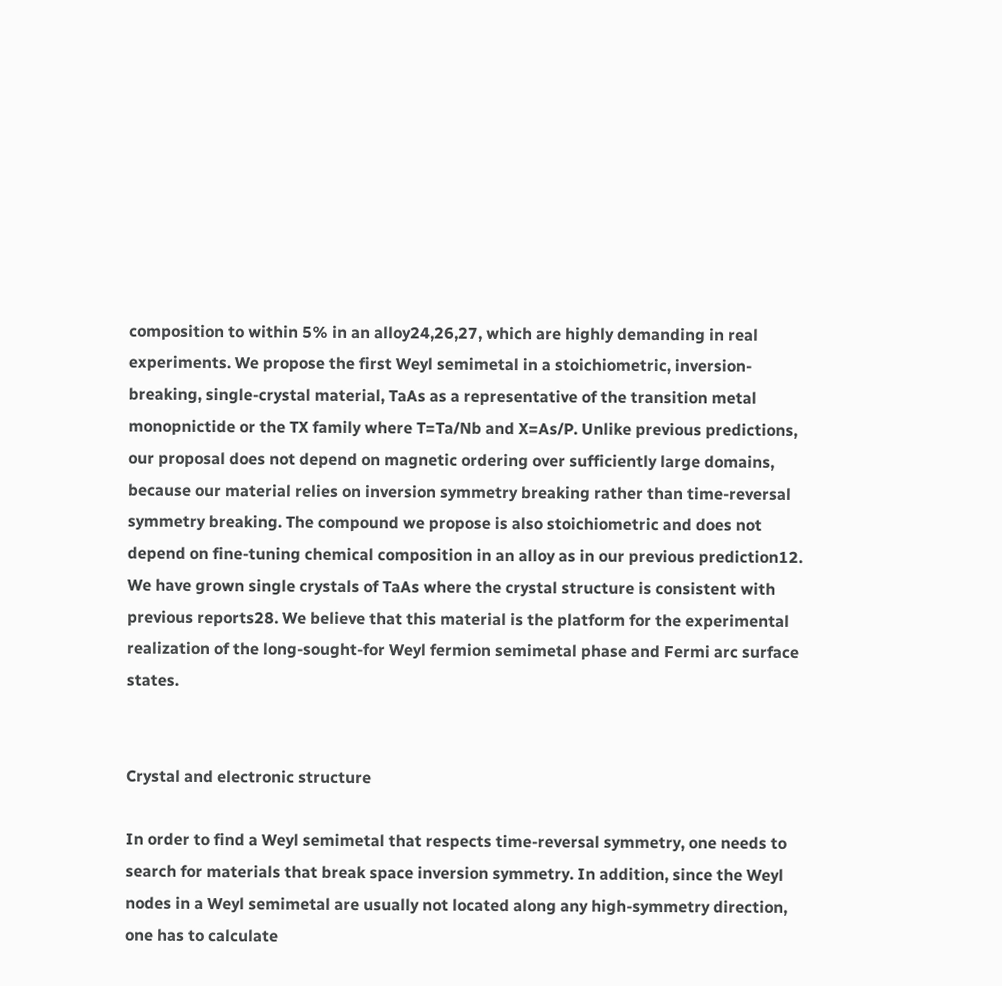composition to within 5% in an alloy24,26,27, which are highly demanding in real experiments. We propose the first Weyl semimetal in a stoichiometric, inversion-breaking, single-crystal material, TaAs as a representative of the transition metal monopnictide or the TX family where T=Ta/Nb and X=As/P. Unlike previous predictions, our proposal does not depend on magnetic ordering over sufficiently large domains, because our material relies on inversion symmetry breaking rather than time-reversal symmetry breaking. The compound we propose is also stoichiometric and does not depend on fine-tuning chemical composition in an alloy as in our previous prediction12. We have grown single crystals of TaAs where the crystal structure is consistent with previous reports28. We believe that this material is the platform for the experimental realization of the long-sought-for Weyl fermion semimetal phase and Fermi arc surface states.


Crystal and electronic structure

In order to find a Weyl semimetal that respects time-reversal symmetry, one needs to search for materials that break space inversion symmetry. In addition, since the Weyl nodes in a Weyl semimetal are usually not located along any high-symmetry direction, one has to calculate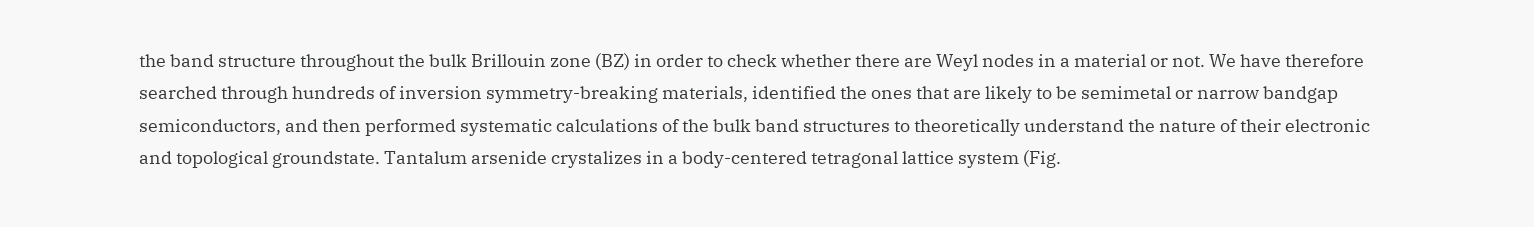the band structure throughout the bulk Brillouin zone (BZ) in order to check whether there are Weyl nodes in a material or not. We have therefore searched through hundreds of inversion symmetry-breaking materials, identified the ones that are likely to be semimetal or narrow bandgap semiconductors, and then performed systematic calculations of the bulk band structures to theoretically understand the nature of their electronic and topological groundstate. Tantalum arsenide crystalizes in a body-centered tetragonal lattice system (Fig.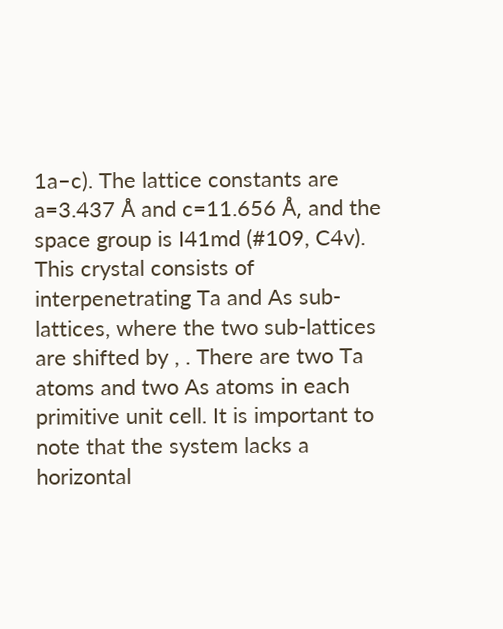1a–c). The lattice constants are a=3.437 Å and c=11.656 Å, and the space group is I41md (#109, C4v). This crystal consists of interpenetrating Ta and As sub-lattices, where the two sub-lattices are shifted by , . There are two Ta atoms and two As atoms in each primitive unit cell. It is important to note that the system lacks a horizontal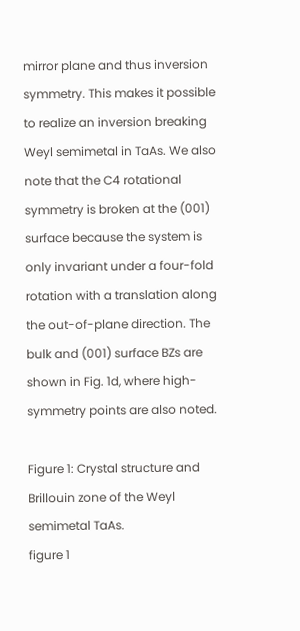mirror plane and thus inversion symmetry. This makes it possible to realize an inversion breaking Weyl semimetal in TaAs. We also note that the C4 rotational symmetry is broken at the (001) surface because the system is only invariant under a four-fold rotation with a translation along the out-of-plane direction. The bulk and (001) surface BZs are shown in Fig. 1d, where high-symmetry points are also noted.

Figure 1: Crystal structure and Brillouin zone of the Weyl semimetal TaAs.
figure 1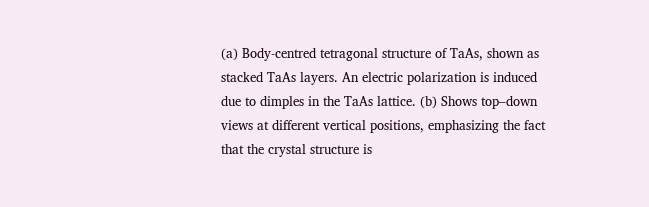(a) Body-centred tetragonal structure of TaAs, shown as stacked TaAs layers. An electric polarization is induced due to dimples in the TaAs lattice. (b) Shows top–down views at different vertical positions, emphasizing the fact that the crystal structure is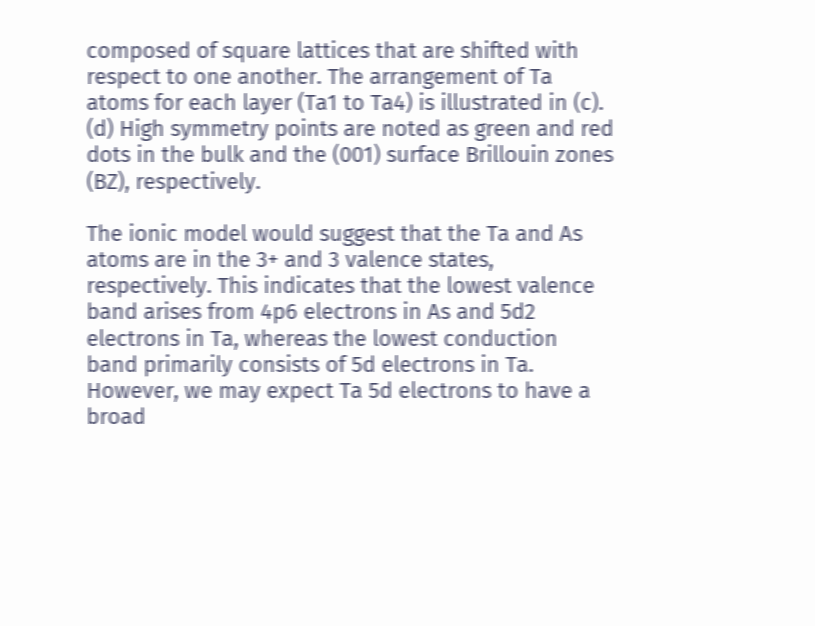composed of square lattices that are shifted with respect to one another. The arrangement of Ta atoms for each layer (Ta1 to Ta4) is illustrated in (c). (d) High symmetry points are noted as green and red dots in the bulk and the (001) surface Brillouin zones (BZ), respectively.

The ionic model would suggest that the Ta and As atoms are in the 3+ and 3 valence states, respectively. This indicates that the lowest valence band arises from 4p6 electrons in As and 5d2 electrons in Ta, whereas the lowest conduction band primarily consists of 5d electrons in Ta. However, we may expect Ta 5d electrons to have a broad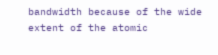bandwidth because of the wide extent of the atomic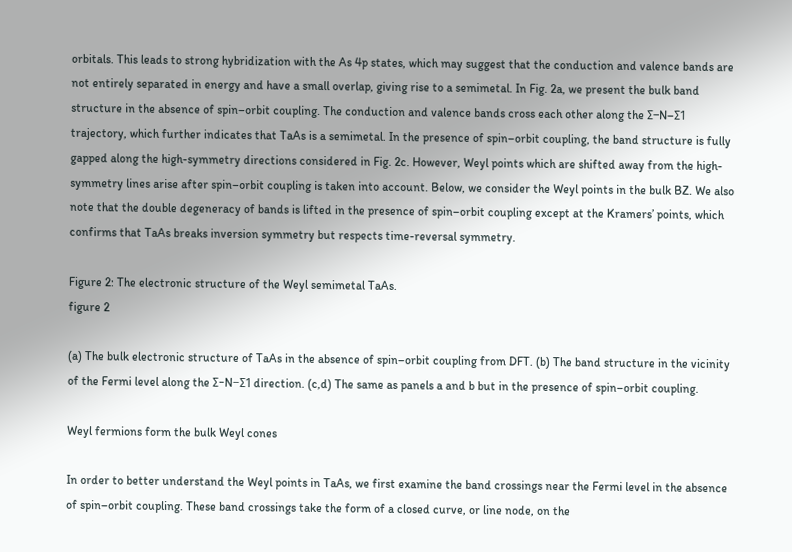orbitals. This leads to strong hybridization with the As 4p states, which may suggest that the conduction and valence bands are not entirely separated in energy and have a small overlap, giving rise to a semimetal. In Fig. 2a, we present the bulk band structure in the absence of spin–orbit coupling. The conduction and valence bands cross each other along the Σ–N–Σ1 trajectory, which further indicates that TaAs is a semimetal. In the presence of spin–orbit coupling, the band structure is fully gapped along the high-symmetry directions considered in Fig. 2c. However, Weyl points which are shifted away from the high-symmetry lines arise after spin–orbit coupling is taken into account. Below, we consider the Weyl points in the bulk BZ. We also note that the double degeneracy of bands is lifted in the presence of spin–orbit coupling except at the Kramers’ points, which confirms that TaAs breaks inversion symmetry but respects time-reversal symmetry.

Figure 2: The electronic structure of the Weyl semimetal TaAs.
figure 2

(a) The bulk electronic structure of TaAs in the absence of spin–orbit coupling from DFT. (b) The band structure in the vicinity of the Fermi level along the Σ−N−Σ1 direction. (c,d) The same as panels a and b but in the presence of spin–orbit coupling.

Weyl fermions form the bulk Weyl cones

In order to better understand the Weyl points in TaAs, we first examine the band crossings near the Fermi level in the absence of spin–orbit coupling. These band crossings take the form of a closed curve, or line node, on the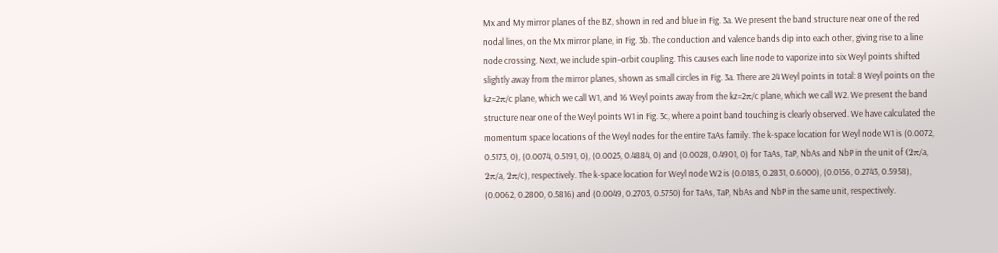Mx and My mirror planes of the BZ, shown in red and blue in Fig. 3a. We present the band structure near one of the red nodal lines, on the Mx mirror plane, in Fig. 3b. The conduction and valence bands dip into each other, giving rise to a line node crossing. Next, we include spin–orbit coupling. This causes each line node to vaporize into six Weyl points shifted slightly away from the mirror planes, shown as small circles in Fig. 3a. There are 24 Weyl points in total: 8 Weyl points on the kz=2π/c plane, which we call W1, and 16 Weyl points away from the kz=2π/c plane, which we call W2. We present the band structure near one of the Weyl points W1 in Fig. 3c, where a point band touching is clearly observed. We have calculated the momentum space locations of the Weyl nodes for the entire TaAs family. The k-space location for Weyl node W1 is (0.0072, 0.5173, 0), (0.0074, 0.5191, 0), (0.0025, 0.4884, 0) and (0.0028, 0.4901, 0) for TaAs, TaP, NbAs and NbP in the unit of (2π/a, 2π/a, 2π/c), respectively. The k-space location for Weyl node W2 is (0.0185, 0.2831, 0.6000), (0.0156, 0.2743, 0.5958), (0.0062, 0.2800, 0.5816) and (0.0049, 0.2703, 0.5750) for TaAs, TaP, NbAs and NbP in the same unit, respectively.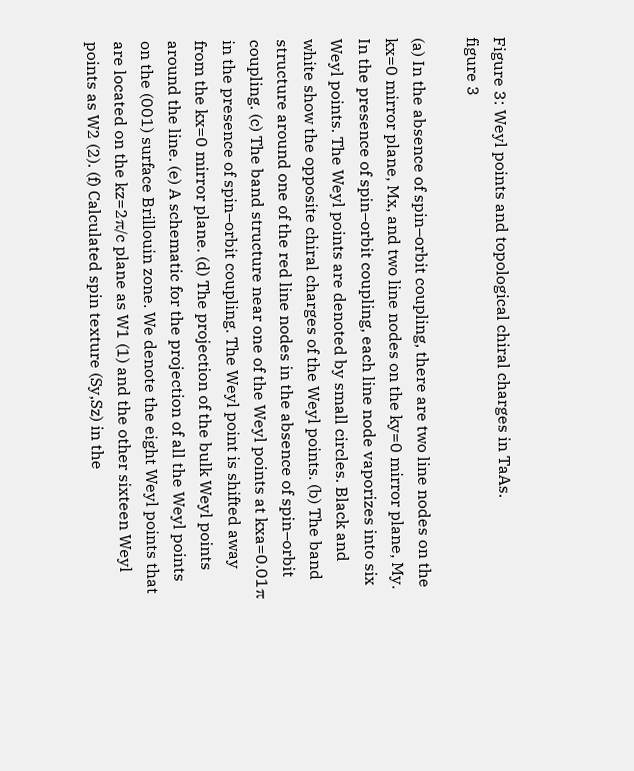Figure 3: Weyl points and topological chiral charges in TaAs.
figure 3

(a) In the absence of spin–orbit coupling, there are two line nodes on the kx=0 mirror plane, Mx, and two line nodes on the ky=0 mirror plane, My. In the presence of spin–orbit coupling, each line node vaporizes into six Weyl points. The Weyl points are denoted by small circles. Black and white show the opposite chiral charges of the Weyl points. (b) The band structure around one of the red line nodes in the absence of spin–orbit coupling. (c) The band structure near one of the Weyl points at kxa=0.01π in the presence of spin–orbit coupling. The Weyl point is shifted away from the kx=0 mirror plane. (d) The projection of the bulk Weyl points around the line. (e) A schematic for the projection of all the Weyl points on the (001) surface Brillouin zone. We denote the eight Weyl points that are located on the kz=2π/c plane as W1 (1) and the other sixteen Weyl points as W2 (2). (f) Calculated spin texture (Sy,Sz) in the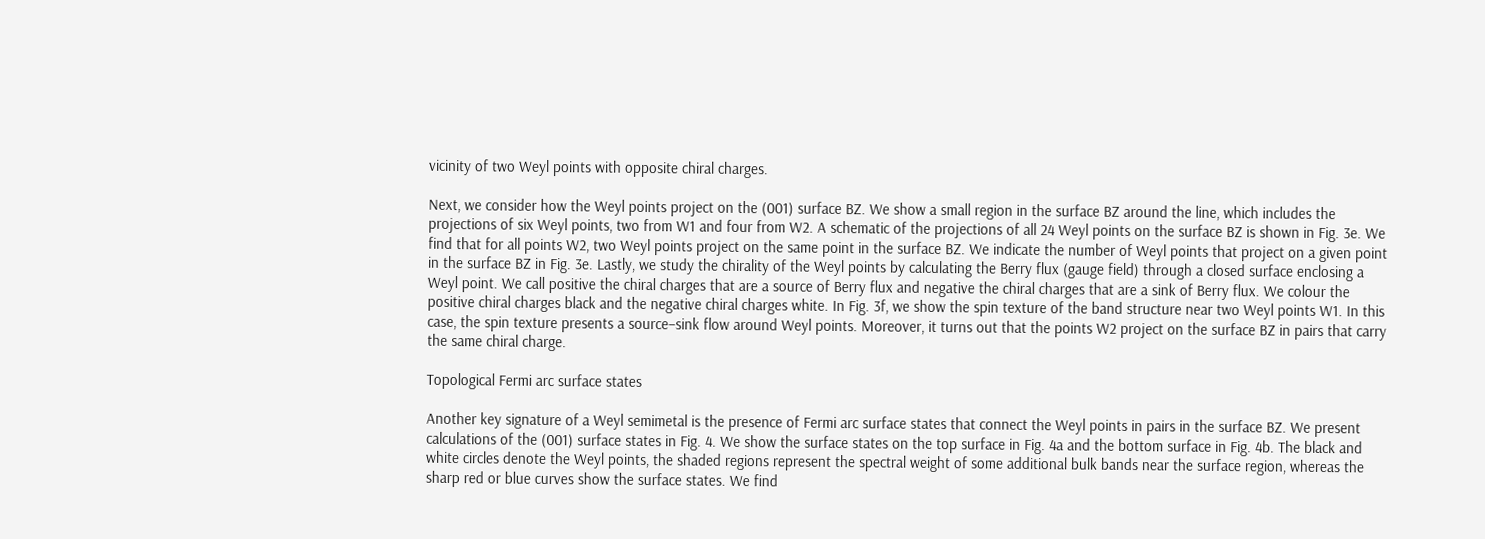vicinity of two Weyl points with opposite chiral charges.

Next, we consider how the Weyl points project on the (001) surface BZ. We show a small region in the surface BZ around the line, which includes the projections of six Weyl points, two from W1 and four from W2. A schematic of the projections of all 24 Weyl points on the surface BZ is shown in Fig. 3e. We find that for all points W2, two Weyl points project on the same point in the surface BZ. We indicate the number of Weyl points that project on a given point in the surface BZ in Fig. 3e. Lastly, we study the chirality of the Weyl points by calculating the Berry flux (gauge field) through a closed surface enclosing a Weyl point. We call positive the chiral charges that are a source of Berry flux and negative the chiral charges that are a sink of Berry flux. We colour the positive chiral charges black and the negative chiral charges white. In Fig. 3f, we show the spin texture of the band structure near two Weyl points W1. In this case, the spin texture presents a source–sink flow around Weyl points. Moreover, it turns out that the points W2 project on the surface BZ in pairs that carry the same chiral charge.

Topological Fermi arc surface states

Another key signature of a Weyl semimetal is the presence of Fermi arc surface states that connect the Weyl points in pairs in the surface BZ. We present calculations of the (001) surface states in Fig. 4. We show the surface states on the top surface in Fig. 4a and the bottom surface in Fig. 4b. The black and white circles denote the Weyl points, the shaded regions represent the spectral weight of some additional bulk bands near the surface region, whereas the sharp red or blue curves show the surface states. We find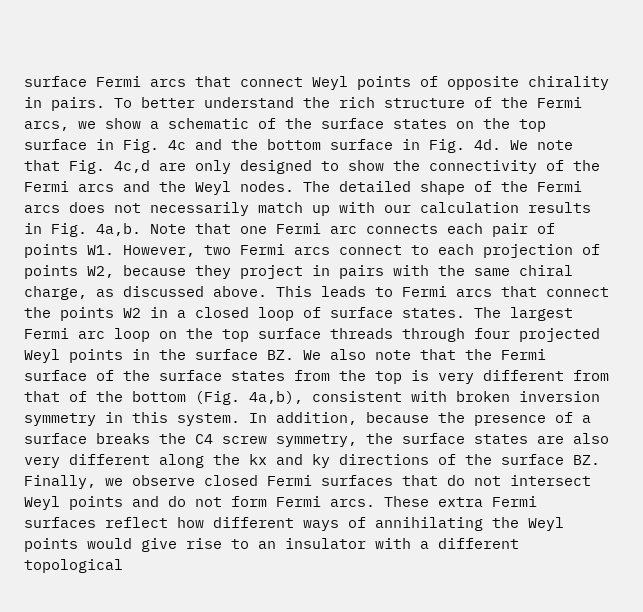surface Fermi arcs that connect Weyl points of opposite chirality in pairs. To better understand the rich structure of the Fermi arcs, we show a schematic of the surface states on the top surface in Fig. 4c and the bottom surface in Fig. 4d. We note that Fig. 4c,d are only designed to show the connectivity of the Fermi arcs and the Weyl nodes. The detailed shape of the Fermi arcs does not necessarily match up with our calculation results in Fig. 4a,b. Note that one Fermi arc connects each pair of points W1. However, two Fermi arcs connect to each projection of points W2, because they project in pairs with the same chiral charge, as discussed above. This leads to Fermi arcs that connect the points W2 in a closed loop of surface states. The largest Fermi arc loop on the top surface threads through four projected Weyl points in the surface BZ. We also note that the Fermi surface of the surface states from the top is very different from that of the bottom (Fig. 4a,b), consistent with broken inversion symmetry in this system. In addition, because the presence of a surface breaks the C4 screw symmetry, the surface states are also very different along the kx and ky directions of the surface BZ. Finally, we observe closed Fermi surfaces that do not intersect Weyl points and do not form Fermi arcs. These extra Fermi surfaces reflect how different ways of annihilating the Weyl points would give rise to an insulator with a different topological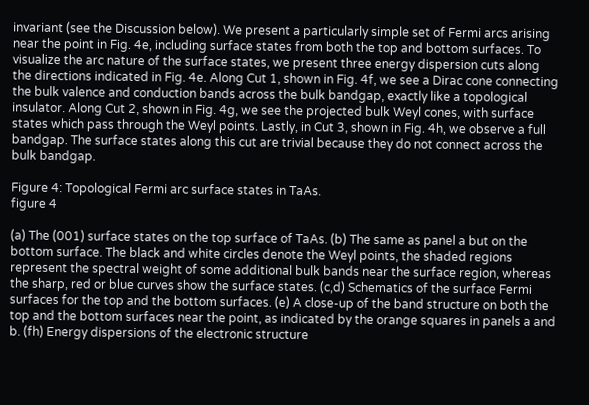invariant (see the Discussion below). We present a particularly simple set of Fermi arcs arising near the point in Fig. 4e, including surface states from both the top and bottom surfaces. To visualize the arc nature of the surface states, we present three energy dispersion cuts along the directions indicated in Fig. 4e. Along Cut 1, shown in Fig. 4f, we see a Dirac cone connecting the bulk valence and conduction bands across the bulk bandgap, exactly like a topological insulator. Along Cut 2, shown in Fig. 4g, we see the projected bulk Weyl cones, with surface states which pass through the Weyl points. Lastly, in Cut 3, shown in Fig. 4h, we observe a full bandgap. The surface states along this cut are trivial because they do not connect across the bulk bandgap.

Figure 4: Topological Fermi arc surface states in TaAs.
figure 4

(a) The (001) surface states on the top surface of TaAs. (b) The same as panel a but on the bottom surface. The black and white circles denote the Weyl points, the shaded regions represent the spectral weight of some additional bulk bands near the surface region, whereas the sharp, red or blue curves show the surface states. (c,d) Schematics of the surface Fermi surfaces for the top and the bottom surfaces. (e) A close-up of the band structure on both the top and the bottom surfaces near the point, as indicated by the orange squares in panels a and b. (fh) Energy dispersions of the electronic structure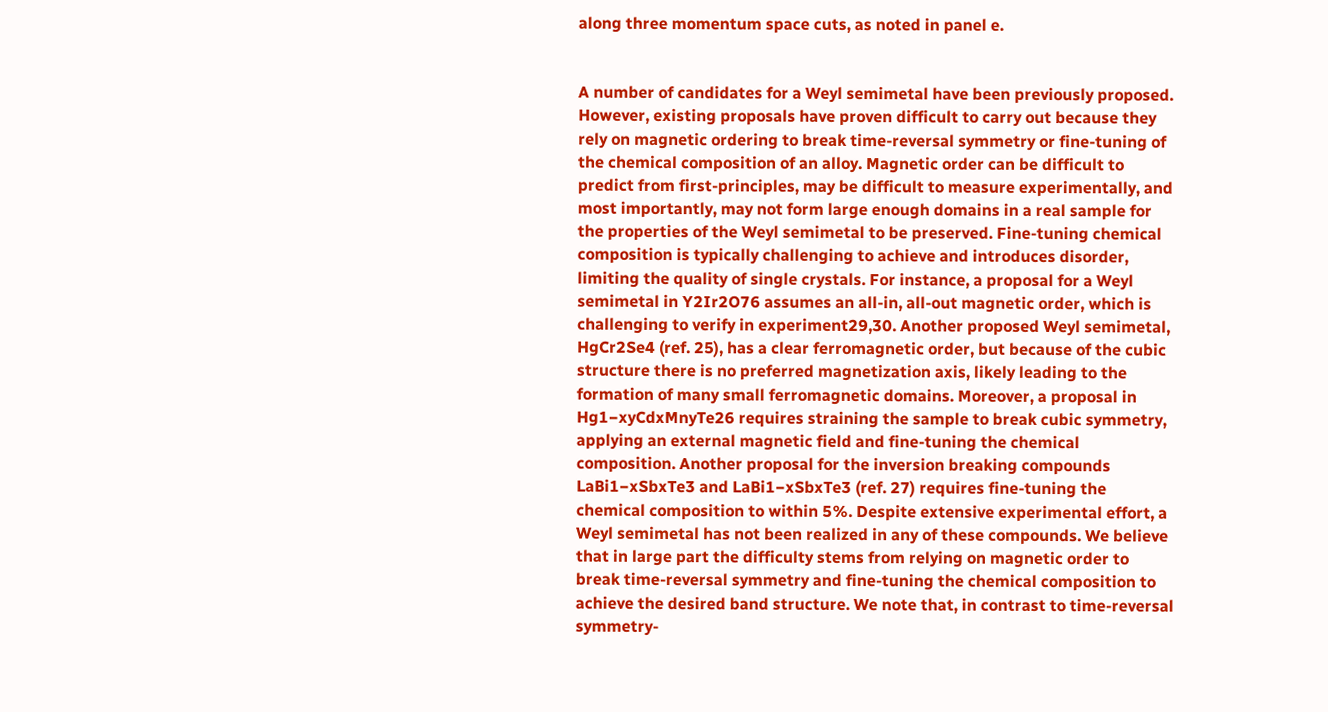along three momentum space cuts, as noted in panel e.


A number of candidates for a Weyl semimetal have been previously proposed. However, existing proposals have proven difficult to carry out because they rely on magnetic ordering to break time-reversal symmetry or fine-tuning of the chemical composition of an alloy. Magnetic order can be difficult to predict from first-principles, may be difficult to measure experimentally, and most importantly, may not form large enough domains in a real sample for the properties of the Weyl semimetal to be preserved. Fine-tuning chemical composition is typically challenging to achieve and introduces disorder, limiting the quality of single crystals. For instance, a proposal for a Weyl semimetal in Y2Ir2O76 assumes an all-in, all-out magnetic order, which is challenging to verify in experiment29,30. Another proposed Weyl semimetal, HgCr2Se4 (ref. 25), has a clear ferromagnetic order, but because of the cubic structure there is no preferred magnetization axis, likely leading to the formation of many small ferromagnetic domains. Moreover, a proposal in Hg1−xyCdxMnyTe26 requires straining the sample to break cubic symmetry, applying an external magnetic field and fine-tuning the chemical composition. Another proposal for the inversion breaking compounds LaBi1−xSbxTe3 and LaBi1−xSbxTe3 (ref. 27) requires fine-tuning the chemical composition to within 5%. Despite extensive experimental effort, a Weyl semimetal has not been realized in any of these compounds. We believe that in large part the difficulty stems from relying on magnetic order to break time-reversal symmetry and fine-tuning the chemical composition to achieve the desired band structure. We note that, in contrast to time-reversal symmetry-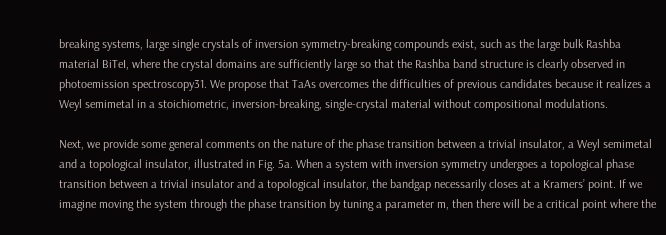breaking systems, large single crystals of inversion symmetry-breaking compounds exist, such as the large bulk Rashba material BiTeI, where the crystal domains are sufficiently large so that the Rashba band structure is clearly observed in photoemission spectroscopy31. We propose that TaAs overcomes the difficulties of previous candidates because it realizes a Weyl semimetal in a stoichiometric, inversion-breaking, single-crystal material without compositional modulations.

Next, we provide some general comments on the nature of the phase transition between a trivial insulator, a Weyl semimetal and a topological insulator, illustrated in Fig. 5a. When a system with inversion symmetry undergoes a topological phase transition between a trivial insulator and a topological insulator, the bandgap necessarily closes at a Kramers’ point. If we imagine moving the system through the phase transition by tuning a parameter m, then there will be a critical point where the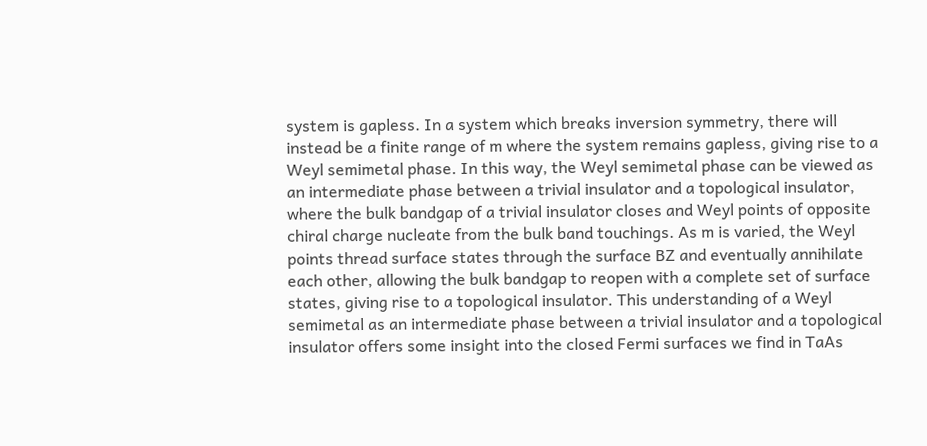system is gapless. In a system which breaks inversion symmetry, there will instead be a finite range of m where the system remains gapless, giving rise to a Weyl semimetal phase. In this way, the Weyl semimetal phase can be viewed as an intermediate phase between a trivial insulator and a topological insulator, where the bulk bandgap of a trivial insulator closes and Weyl points of opposite chiral charge nucleate from the bulk band touchings. As m is varied, the Weyl points thread surface states through the surface BZ and eventually annihilate each other, allowing the bulk bandgap to reopen with a complete set of surface states, giving rise to a topological insulator. This understanding of a Weyl semimetal as an intermediate phase between a trivial insulator and a topological insulator offers some insight into the closed Fermi surfaces we find in TaAs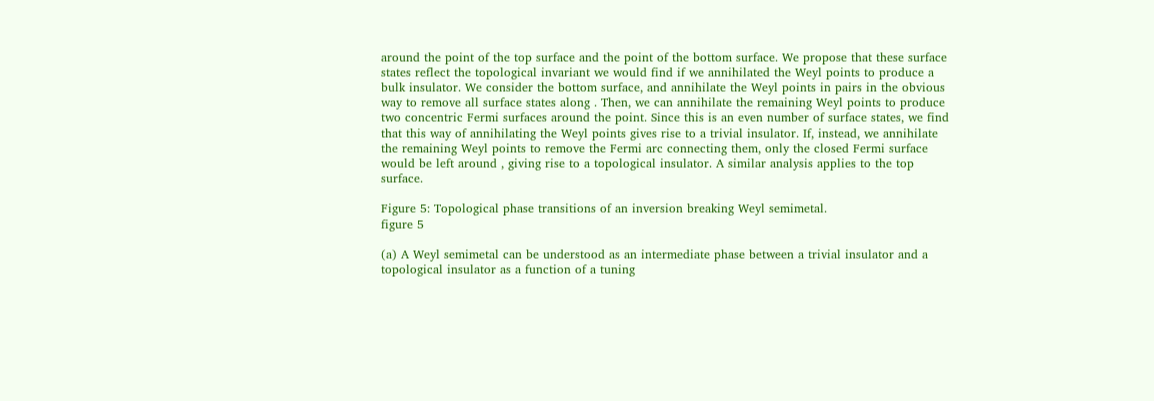around the point of the top surface and the point of the bottom surface. We propose that these surface states reflect the topological invariant we would find if we annihilated the Weyl points to produce a bulk insulator. We consider the bottom surface, and annihilate the Weyl points in pairs in the obvious way to remove all surface states along . Then, we can annihilate the remaining Weyl points to produce two concentric Fermi surfaces around the point. Since this is an even number of surface states, we find that this way of annihilating the Weyl points gives rise to a trivial insulator. If, instead, we annihilate the remaining Weyl points to remove the Fermi arc connecting them, only the closed Fermi surface would be left around , giving rise to a topological insulator. A similar analysis applies to the top surface.

Figure 5: Topological phase transitions of an inversion breaking Weyl semimetal.
figure 5

(a) A Weyl semimetal can be understood as an intermediate phase between a trivial insulator and a topological insulator as a function of a tuning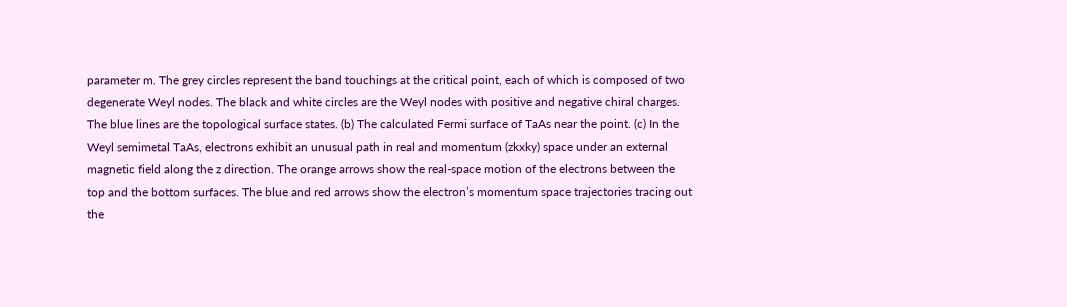parameter m. The grey circles represent the band touchings at the critical point, each of which is composed of two degenerate Weyl nodes. The black and white circles are the Weyl nodes with positive and negative chiral charges. The blue lines are the topological surface states. (b) The calculated Fermi surface of TaAs near the point. (c) In the Weyl semimetal TaAs, electrons exhibit an unusual path in real and momentum (zkxky) space under an external magnetic field along the z direction. The orange arrows show the real-space motion of the electrons between the top and the bottom surfaces. The blue and red arrows show the electron’s momentum space trajectories tracing out the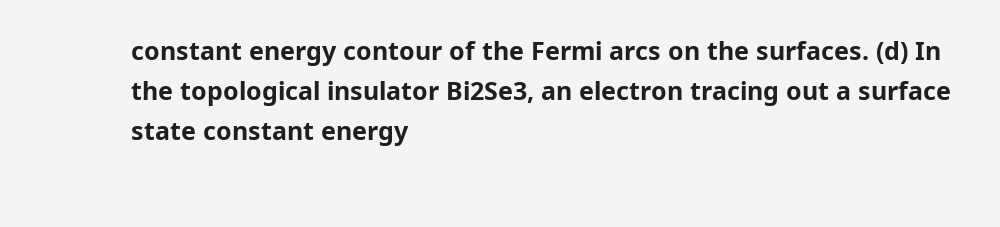constant energy contour of the Fermi arcs on the surfaces. (d) In the topological insulator Bi2Se3, an electron tracing out a surface state constant energy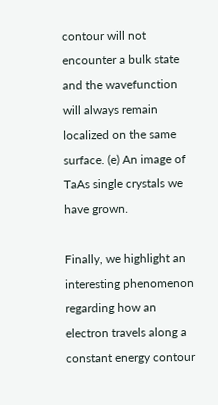contour will not encounter a bulk state and the wavefunction will always remain localized on the same surface. (e) An image of TaAs single crystals we have grown.

Finally, we highlight an interesting phenomenon regarding how an electron travels along a constant energy contour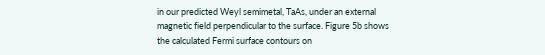in our predicted Weyl semimetal, TaAs, under an external magnetic field perpendicular to the surface. Figure 5b shows the calculated Fermi surface contours on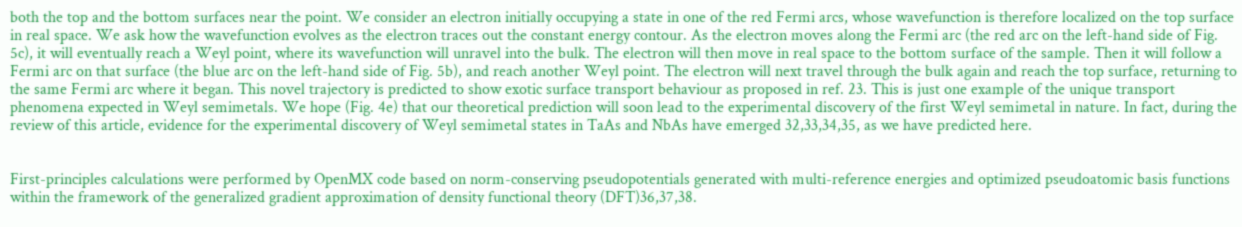both the top and the bottom surfaces near the point. We consider an electron initially occupying a state in one of the red Fermi arcs, whose wavefunction is therefore localized on the top surface in real space. We ask how the wavefunction evolves as the electron traces out the constant energy contour. As the electron moves along the Fermi arc (the red arc on the left-hand side of Fig. 5c), it will eventually reach a Weyl point, where its wavefunction will unravel into the bulk. The electron will then move in real space to the bottom surface of the sample. Then it will follow a Fermi arc on that surface (the blue arc on the left-hand side of Fig. 5b), and reach another Weyl point. The electron will next travel through the bulk again and reach the top surface, returning to the same Fermi arc where it began. This novel trajectory is predicted to show exotic surface transport behaviour as proposed in ref. 23. This is just one example of the unique transport phenomena expected in Weyl semimetals. We hope (Fig. 4e) that our theoretical prediction will soon lead to the experimental discovery of the first Weyl semimetal in nature. In fact, during the review of this article, evidence for the experimental discovery of Weyl semimetal states in TaAs and NbAs have emerged 32,33,34,35, as we have predicted here.


First-principles calculations were performed by OpenMX code based on norm-conserving pseudopotentials generated with multi-reference energies and optimized pseudoatomic basis functions within the framework of the generalized gradient approximation of density functional theory (DFT)36,37,38.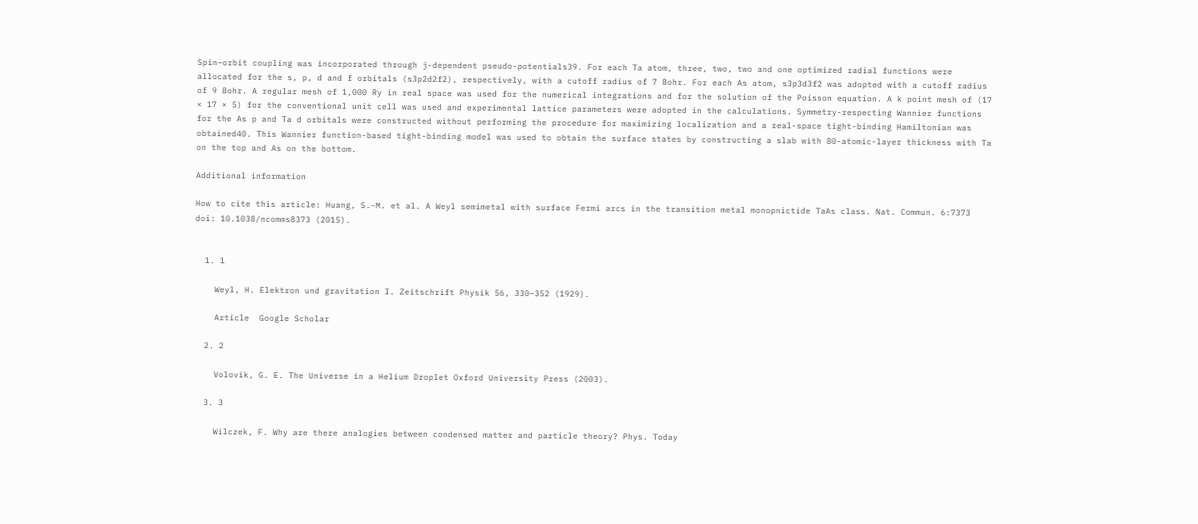Spin–orbit coupling was incorporated through j-dependent pseudo-potentials39. For each Ta atom, three, two, two and one optimized radial functions were allocated for the s, p, d and f orbitals (s3p2d2f2), respectively, with a cutoff radius of 7 Bohr. For each As atom, s3p3d3f2 was adopted with a cutoff radius of 9 Bohr. A regular mesh of 1,000 Ry in real space was used for the numerical integrations and for the solution of the Poisson equation. A k point mesh of (17 × 17 × 5) for the conventional unit cell was used and experimental lattice parameters were adopted in the calculations. Symmetry-respecting Wannier functions for the As p and Ta d orbitals were constructed without performing the procedure for maximizing localization and a real-space tight-binding Hamiltonian was obtained40. This Wannier function-based tight-binding model was used to obtain the surface states by constructing a slab with 80-atomic-layer thickness with Ta on the top and As on the bottom.

Additional information

How to cite this article: Huang, S.-M. et al. A Weyl semimetal with surface Fermi arcs in the transition metal monopnictide TaAs class. Nat. Commun. 6:7373 doi: 10.1038/ncomms8373 (2015).


  1. 1

    Weyl, H. Elektron und gravitation I. Zeitschrift Physik 56, 330–352 (1929).

    Article  Google Scholar

  2. 2

    Volovik, G. E. The Universe in a Helium Droplet Oxford University Press (2003).

  3. 3

    Wilczek, F. Why are there analogies between condensed matter and particle theory? Phys. Today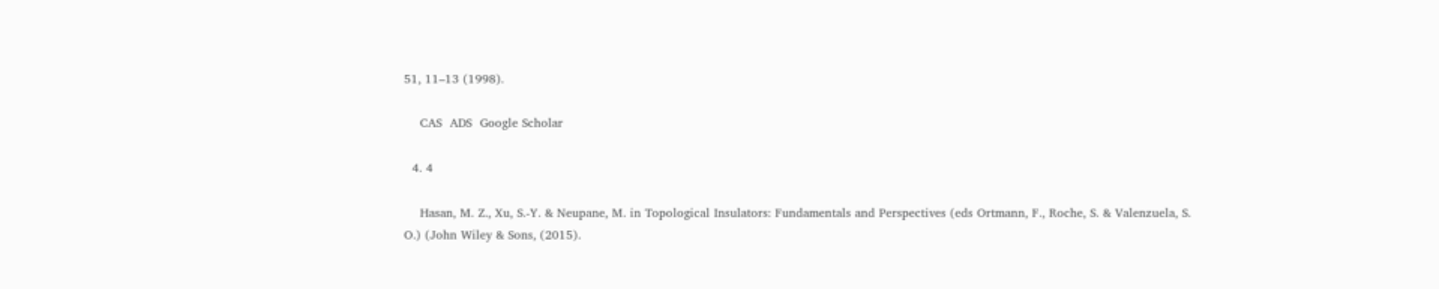51, 11–13 (1998).

    CAS  ADS  Google Scholar

  4. 4

    Hasan, M. Z., Xu, S.-Y. & Neupane, M. in Topological Insulators: Fundamentals and Perspectives (eds Ortmann, F., Roche, S. & Valenzuela, S. O.) (John Wiley & Sons, (2015).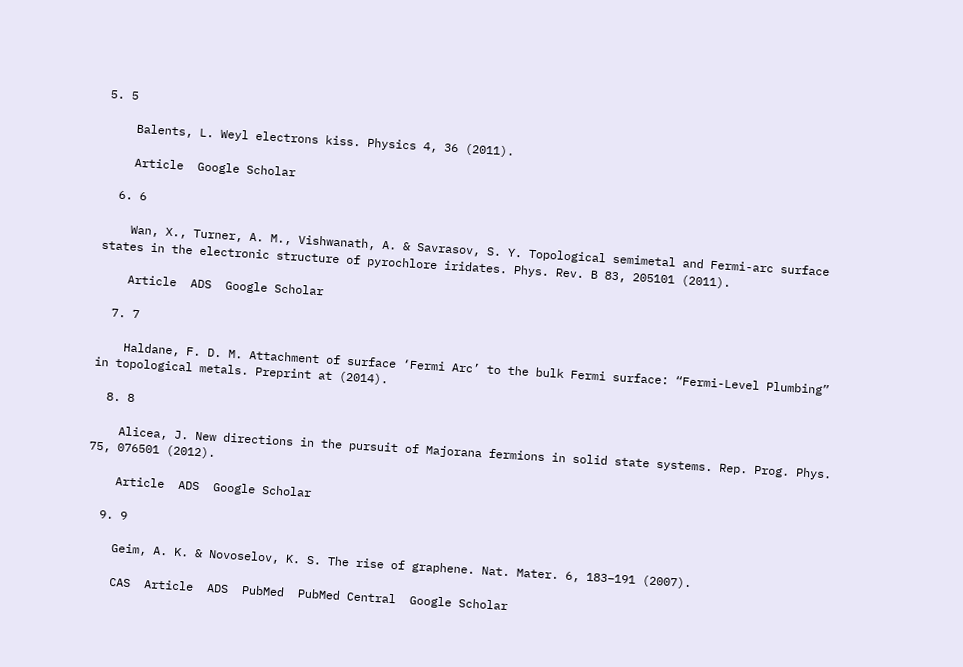5. 5

    Balents, L. Weyl electrons kiss. Physics 4, 36 (2011).

    Article  Google Scholar

  6. 6

    Wan, X., Turner, A. M., Vishwanath, A. & Savrasov, S. Y. Topological semimetal and Fermi-arc surface states in the electronic structure of pyrochlore iridates. Phys. Rev. B 83, 205101 (2011).

    Article  ADS  Google Scholar

  7. 7

    Haldane, F. D. M. Attachment of surface ‘Fermi Arc’ to the bulk Fermi surface: “Fermi-Level Plumbing” in topological metals. Preprint at (2014).

  8. 8

    Alicea, J. New directions in the pursuit of Majorana fermions in solid state systems. Rep. Prog. Phys. 75, 076501 (2012).

    Article  ADS  Google Scholar

  9. 9

    Geim, A. K. & Novoselov, K. S. The rise of graphene. Nat. Mater. 6, 183–191 (2007).

    CAS  Article  ADS  PubMed  PubMed Central  Google Scholar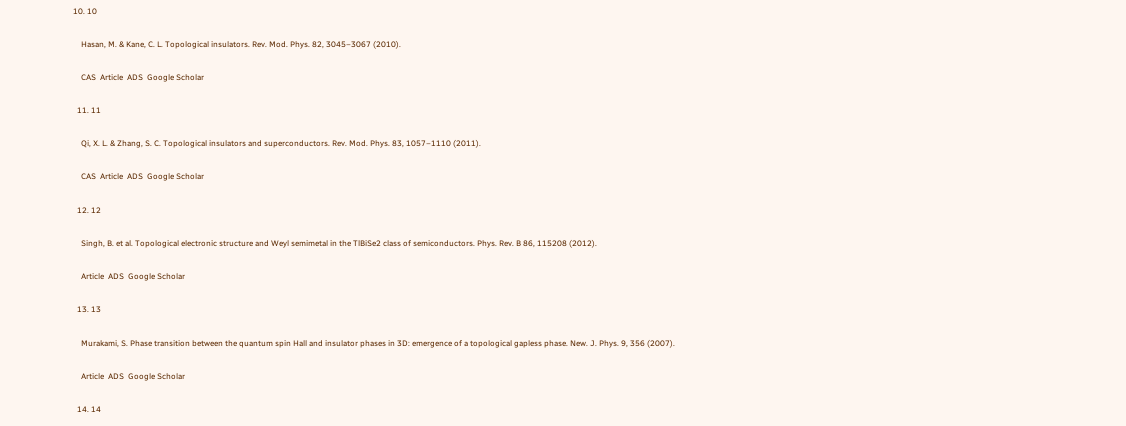10. 10

    Hasan, M. & Kane, C. L. Topological insulators. Rev. Mod. Phys. 82, 3045–3067 (2010).

    CAS  Article  ADS  Google Scholar

  11. 11

    Qi, X. L. & Zhang, S. C. Topological insulators and superconductors. Rev. Mod. Phys. 83, 1057–1110 (2011).

    CAS  Article  ADS  Google Scholar

  12. 12

    Singh, B. et al. Topological electronic structure and Weyl semimetal in the TlBiSe2 class of semiconductors. Phys. Rev. B 86, 115208 (2012).

    Article  ADS  Google Scholar

  13. 13

    Murakami, S. Phase transition between the quantum spin Hall and insulator phases in 3D: emergence of a topological gapless phase. New. J. Phys. 9, 356 (2007).

    Article  ADS  Google Scholar

  14. 14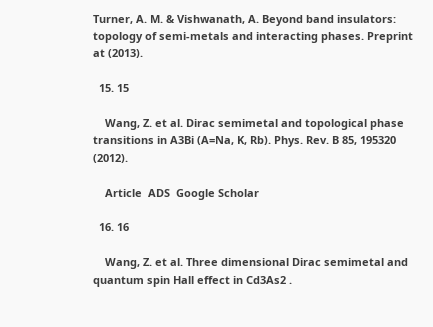Turner, A. M. & Vishwanath, A. Beyond band insulators: topology of semi-metals and interacting phases. Preprint at (2013).

  15. 15

    Wang, Z. et al. Dirac semimetal and topological phase transitions in A3Bi (A=Na, K, Rb). Phys. Rev. B 85, 195320 (2012).

    Article  ADS  Google Scholar

  16. 16

    Wang, Z. et al. Three dimensional Dirac semimetal and quantum spin Hall effect in Cd3As2 .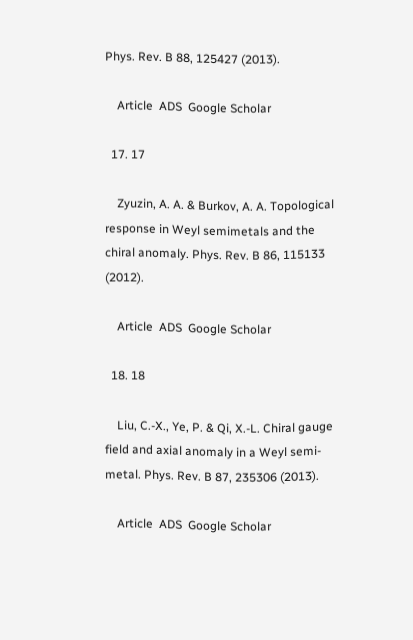Phys. Rev. B 88, 125427 (2013).

    Article  ADS  Google Scholar

  17. 17

    Zyuzin, A. A. & Burkov, A. A. Topological response in Weyl semimetals and the chiral anomaly. Phys. Rev. B 86, 115133 (2012).

    Article  ADS  Google Scholar

  18. 18

    Liu, C.-X., Ye, P. & Qi, X.-L. Chiral gauge field and axial anomaly in a Weyl semi-metal. Phys. Rev. B 87, 235306 (2013).

    Article  ADS  Google Scholar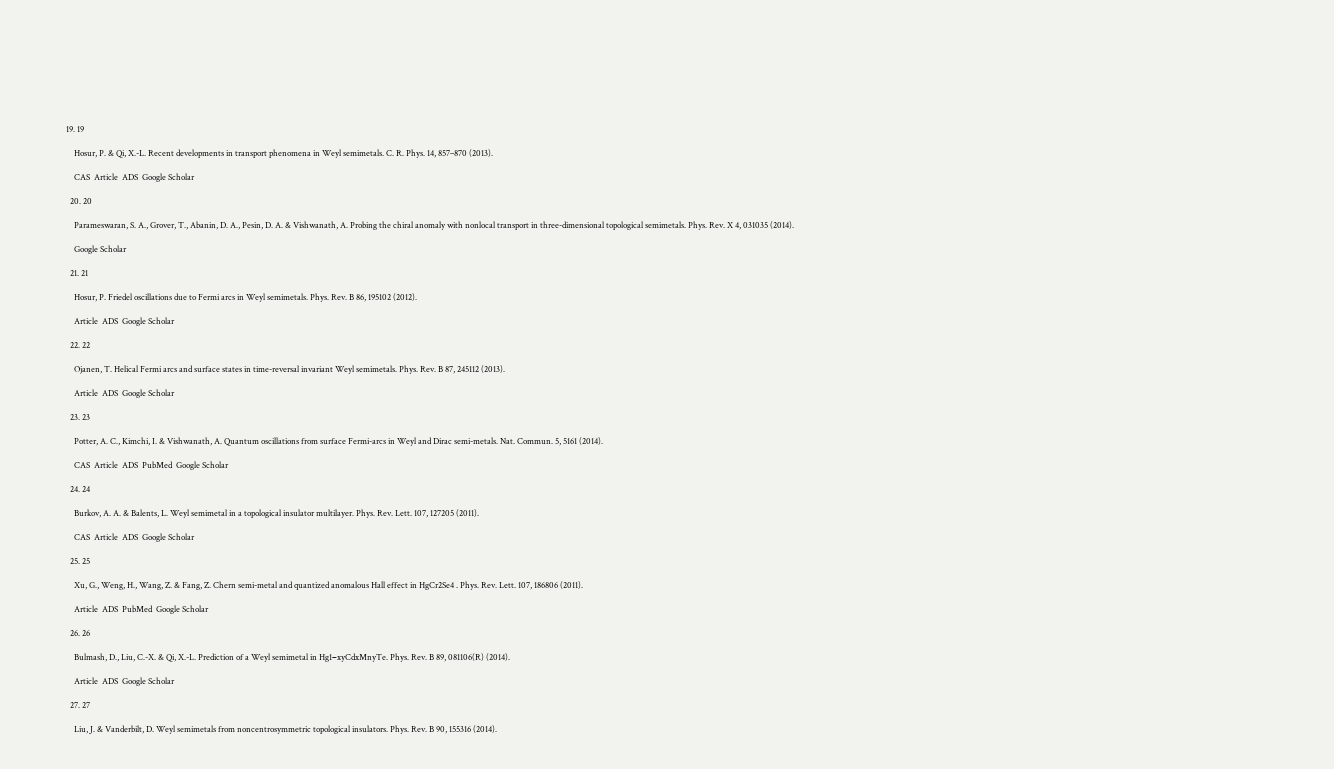19. 19

    Hosur, P. & Qi, X.-L. Recent developments in transport phenomena in Weyl semimetals. C. R. Phys. 14, 857–870 (2013).

    CAS  Article  ADS  Google Scholar

  20. 20

    Parameswaran, S. A., Grover, T., Abanin, D. A., Pesin, D. A. & Vishwanath, A. Probing the chiral anomaly with nonlocal transport in three-dimensional topological semimetals. Phys. Rev. X 4, 031035 (2014).

    Google Scholar

  21. 21

    Hosur, P. Friedel oscillations due to Fermi arcs in Weyl semimetals. Phys. Rev. B 86, 195102 (2012).

    Article  ADS  Google Scholar

  22. 22

    Ojanen, T. Helical Fermi arcs and surface states in time-reversal invariant Weyl semimetals. Phys. Rev. B 87, 245112 (2013).

    Article  ADS  Google Scholar

  23. 23

    Potter, A. C., Kimchi, I. & Vishwanath, A. Quantum oscillations from surface Fermi-arcs in Weyl and Dirac semi-metals. Nat. Commun. 5, 5161 (2014).

    CAS  Article  ADS  PubMed  Google Scholar

  24. 24

    Burkov, A. A. & Balents, L. Weyl semimetal in a topological insulator multilayer. Phys. Rev. Lett. 107, 127205 (2011).

    CAS  Article  ADS  Google Scholar

  25. 25

    Xu, G., Weng, H., Wang, Z. & Fang, Z. Chern semi-metal and quantized anomalous Hall effect in HgCr2Se4 . Phys. Rev. Lett. 107, 186806 (2011).

    Article  ADS  PubMed  Google Scholar

  26. 26

    Bulmash, D., Liu, C.-X. & Qi, X.-L. Prediction of a Weyl semimetal in Hg1−xyCdxMnyTe. Phys. Rev. B 89, 081106(R) (2014).

    Article  ADS  Google Scholar

  27. 27

    Liu, J. & Vanderbilt, D. Weyl semimetals from noncentrosymmetric topological insulators. Phys. Rev. B 90, 155316 (2014).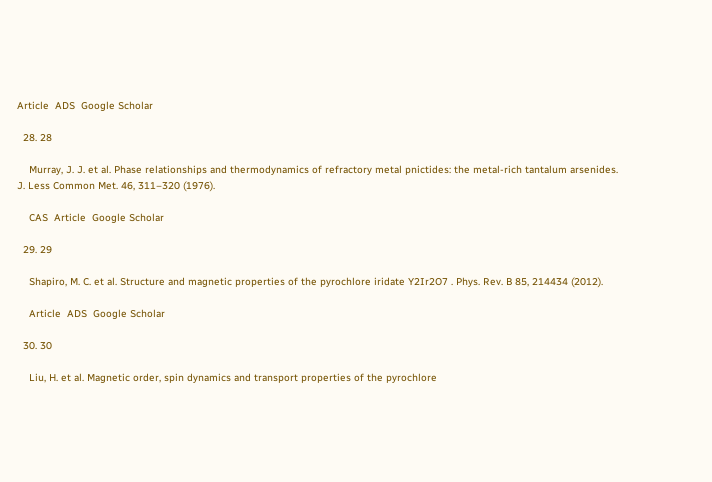Article  ADS  Google Scholar

  28. 28

    Murray, J. J. et al. Phase relationships and thermodynamics of refractory metal pnictides: the metal-rich tantalum arsenides. J. Less Common Met. 46, 311–320 (1976).

    CAS  Article  Google Scholar

  29. 29

    Shapiro, M. C. et al. Structure and magnetic properties of the pyrochlore iridate Y2Ir2O7 . Phys. Rev. B 85, 214434 (2012).

    Article  ADS  Google Scholar

  30. 30

    Liu, H. et al. Magnetic order, spin dynamics and transport properties of the pyrochlore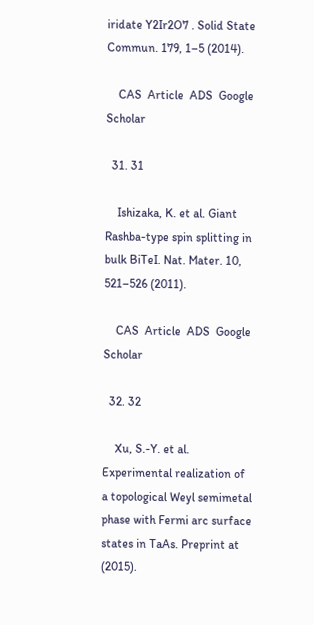iridate Y2Ir2O7 . Solid State Commun. 179, 1–5 (2014).

    CAS  Article  ADS  Google Scholar

  31. 31

    Ishizaka, K. et al. Giant Rashba-type spin splitting in bulk BiTeI. Nat. Mater. 10, 521–526 (2011).

    CAS  Article  ADS  Google Scholar

  32. 32

    Xu, S.-Y. et al. Experimental realization of a topological Weyl semimetal phase with Fermi arc surface states in TaAs. Preprint at (2015).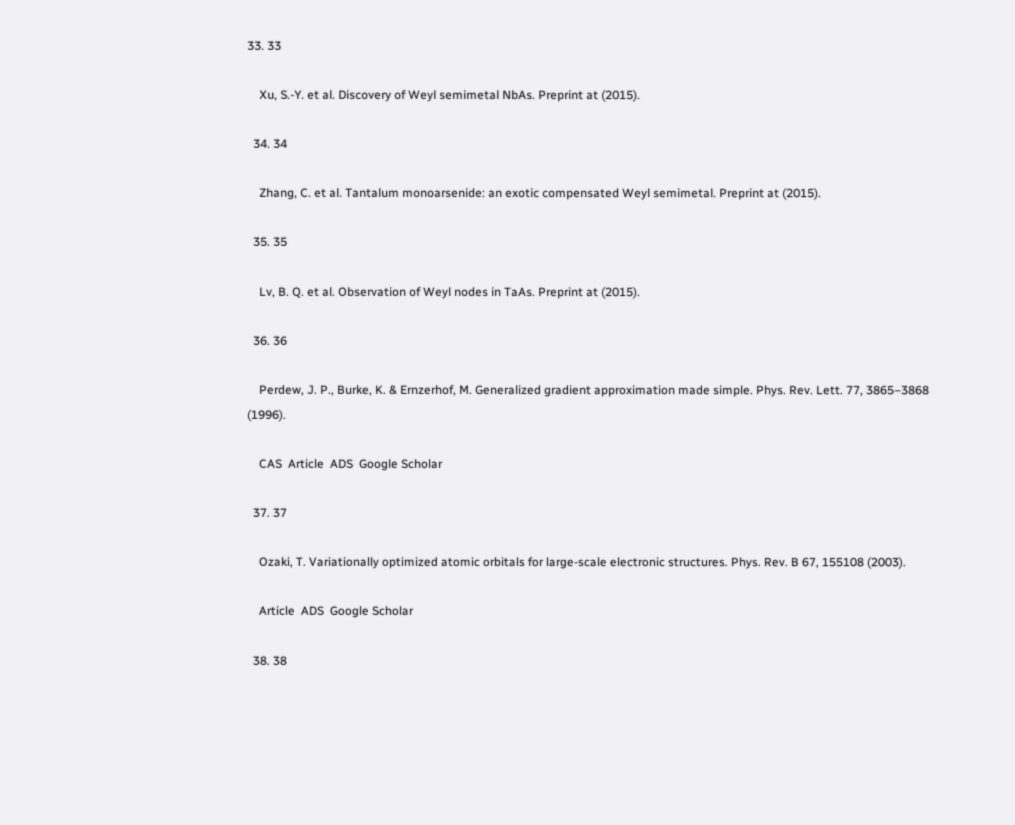33. 33

    Xu, S.-Y. et al. Discovery of Weyl semimetal NbAs. Preprint at (2015).

  34. 34

    Zhang, C. et al. Tantalum monoarsenide: an exotic compensated Weyl semimetal. Preprint at (2015).

  35. 35

    Lv, B. Q. et al. Observation of Weyl nodes in TaAs. Preprint at (2015).

  36. 36

    Perdew, J. P., Burke, K. & Ernzerhof, M. Generalized gradient approximation made simple. Phys. Rev. Lett. 77, 3865–3868 (1996).

    CAS  Article  ADS  Google Scholar

  37. 37

    Ozaki, T. Variationally optimized atomic orbitals for large-scale electronic structures. Phys. Rev. B 67, 155108 (2003).

    Article  ADS  Google Scholar

  38. 38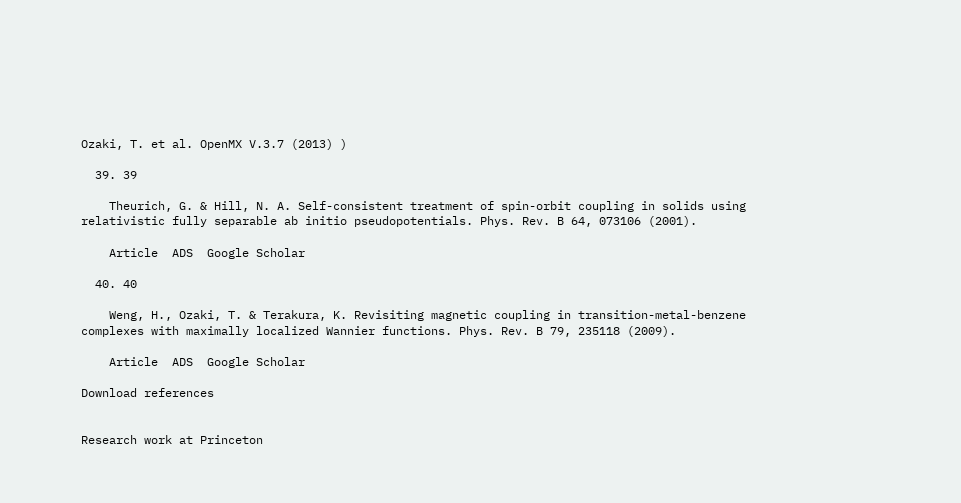Ozaki, T. et al. OpenMX V.3.7 (2013) )

  39. 39

    Theurich, G. & Hill, N. A. Self-consistent treatment of spin-orbit coupling in solids using relativistic fully separable ab initio pseudopotentials. Phys. Rev. B 64, 073106 (2001).

    Article  ADS  Google Scholar

  40. 40

    Weng, H., Ozaki, T. & Terakura, K. Revisiting magnetic coupling in transition-metal-benzene complexes with maximally localized Wannier functions. Phys. Rev. B 79, 235118 (2009).

    Article  ADS  Google Scholar

Download references


Research work at Princeton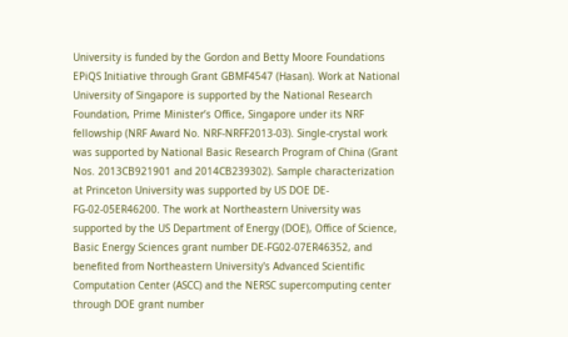University is funded by the Gordon and Betty Moore Foundations EPiQS Initiative through Grant GBMF4547 (Hasan). Work at National University of Singapore is supported by the National Research Foundation, Prime Minister’s Office, Singapore under its NRF fellowship (NRF Award No. NRF-NRFF2013-03). Single-crystal work was supported by National Basic Research Program of China (Grant Nos. 2013CB921901 and 2014CB239302). Sample characterization at Princeton University was supported by US DOE DE-FG-02-05ER46200. The work at Northeastern University was supported by the US Department of Energy (DOE), Office of Science, Basic Energy Sciences grant number DE-FG02-07ER46352, and benefited from Northeastern University's Advanced Scientific Computation Center (ASCC) and the NERSC supercomputing center through DOE grant number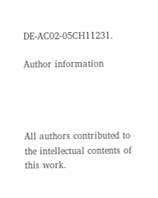DE-AC02-05CH11231.

Author information




All authors contributed to the intellectual contents of this work.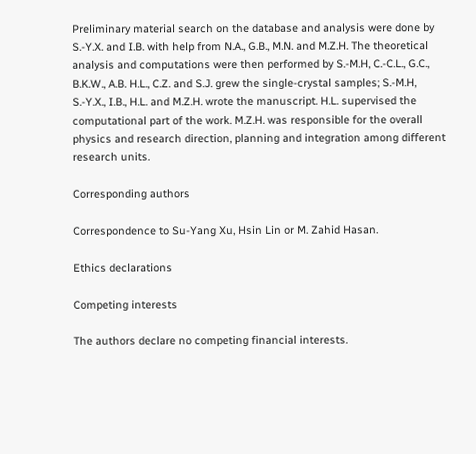Preliminary material search on the database and analysis were done by S.-Y.X. and I.B. with help from N.A., G.B., M.N. and M.Z.H. The theoretical analysis and computations were then performed by S.-M.H, C.-C.L., G.C., B.K.W., A.B. H.L., C.Z. and S.J. grew the single-crystal samples; S.-M.H, S.-Y.X., I.B., H.L. and M.Z.H. wrote the manuscript. H.L. supervised the computational part of the work. M.Z.H. was responsible for the overall physics and research direction, planning and integration among different research units.

Corresponding authors

Correspondence to Su-Yang Xu, Hsin Lin or M. Zahid Hasan.

Ethics declarations

Competing interests

The authors declare no competing financial interests.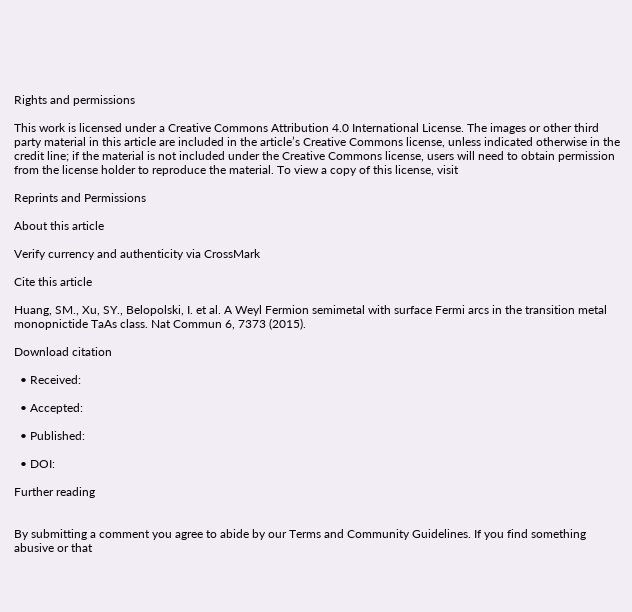Rights and permissions

This work is licensed under a Creative Commons Attribution 4.0 International License. The images or other third party material in this article are included in the article’s Creative Commons license, unless indicated otherwise in the credit line; if the material is not included under the Creative Commons license, users will need to obtain permission from the license holder to reproduce the material. To view a copy of this license, visit

Reprints and Permissions

About this article

Verify currency and authenticity via CrossMark

Cite this article

Huang, SM., Xu, SY., Belopolski, I. et al. A Weyl Fermion semimetal with surface Fermi arcs in the transition metal monopnictide TaAs class. Nat Commun 6, 7373 (2015).

Download citation

  • Received:

  • Accepted:

  • Published:

  • DOI:

Further reading


By submitting a comment you agree to abide by our Terms and Community Guidelines. If you find something abusive or that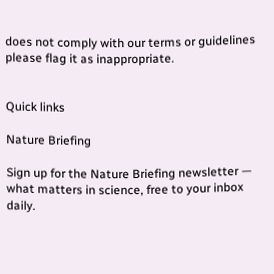does not comply with our terms or guidelines please flag it as inappropriate.


Quick links

Nature Briefing

Sign up for the Nature Briefing newsletter — what matters in science, free to your inbox daily.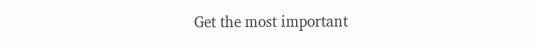Get the most important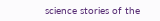science stories of the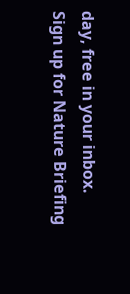day, free in your inbox. Sign up for Nature Briefing